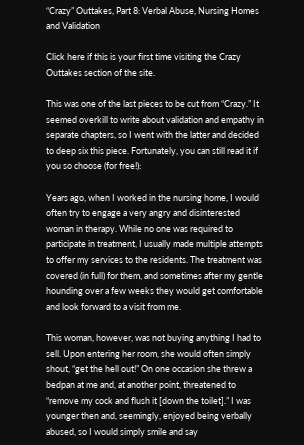“Crazy” Outtakes, Part 8: Verbal Abuse, Nursing Homes and Validation

Click here if this is your first time visiting the Crazy Outtakes section of the site.

This was one of the last pieces to be cut from “Crazy.” It seemed overkill to write about validation and empathy in separate chapters, so I went with the latter and decided to deep six this piece. Fortunately, you can still read it if you so choose (for free!):

Years ago, when I worked in the nursing home, I would often try to engage a very angry and disinterested woman in therapy. While no one was required to participate in treatment, I usually made multiple attempts to offer my services to the residents. The treatment was covered (in full) for them, and sometimes after my gentle hounding over a few weeks they would get comfortable and look forward to a visit from me.

This woman, however, was not buying anything I had to sell. Upon entering her room, she would often simply shout, “get the hell out!” On one occasion she threw a bedpan at me and, at another point, threatened to “remove my cock and flush it [down the toilet].” I was younger then and, seemingly, enjoyed being verbally abused, so I would simply smile and say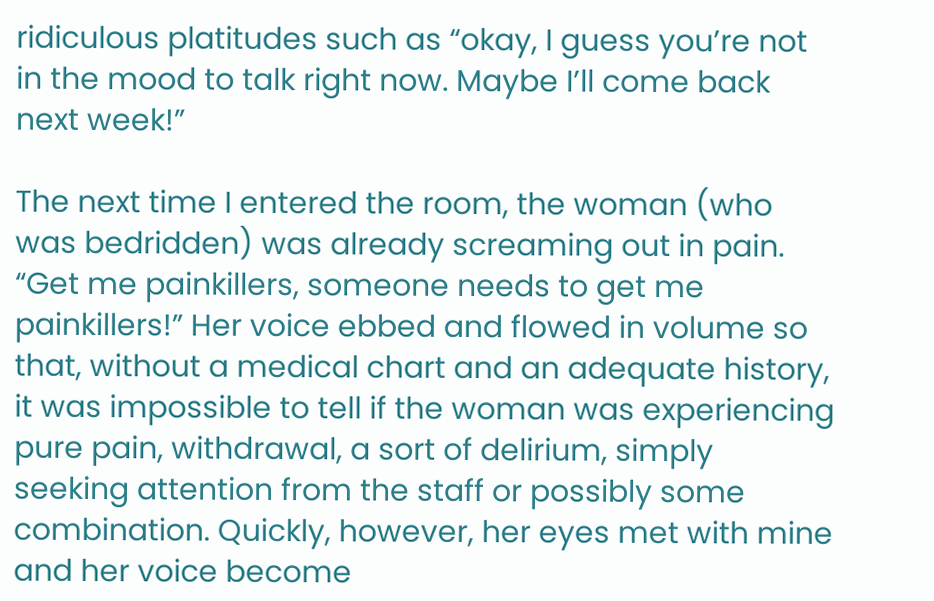ridiculous platitudes such as “okay, I guess you’re not in the mood to talk right now. Maybe I’ll come back next week!”

The next time I entered the room, the woman (who was bedridden) was already screaming out in pain. “Get me painkillers, someone needs to get me painkillers!” Her voice ebbed and flowed in volume so that, without a medical chart and an adequate history, it was impossible to tell if the woman was experiencing pure pain, withdrawal, a sort of delirium, simply seeking attention from the staff or possibly some combination. Quickly, however, her eyes met with mine and her voice become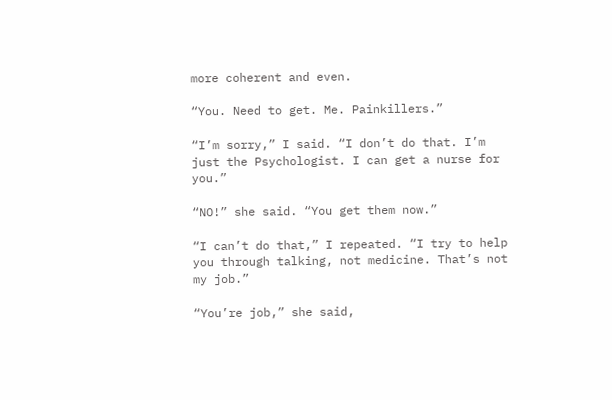more coherent and even.

“You. Need to get. Me. Painkillers.”

“I’m sorry,” I said. “I don’t do that. I’m just the Psychologist. I can get a nurse for you.”

“NO!” she said. “You get them now.”

“I can’t do that,” I repeated. “I try to help you through talking, not medicine. That’s not my job.”

“You’re job,” she said,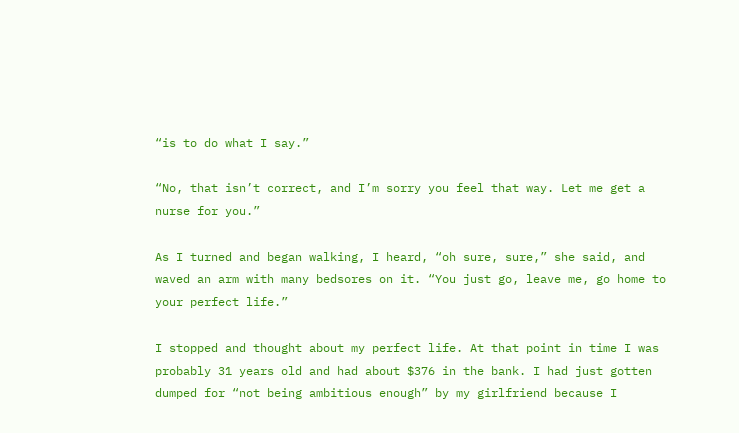“is to do what I say.”

“No, that isn’t correct, and I’m sorry you feel that way. Let me get a nurse for you.”

As I turned and began walking, I heard, “oh sure, sure,” she said, and waved an arm with many bedsores on it. “You just go, leave me, go home to your perfect life.”

I stopped and thought about my perfect life. At that point in time I was probably 31 years old and had about $376 in the bank. I had just gotten dumped for “not being ambitious enough” by my girlfriend because I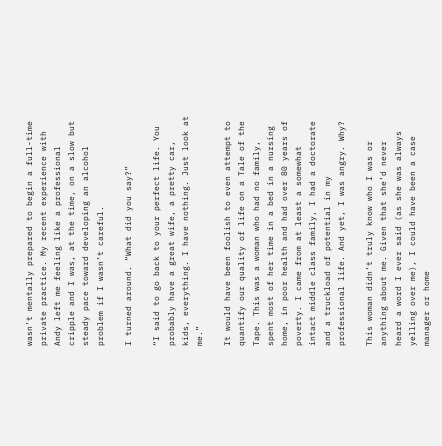wasn’t mentally prepared to begin a full-time private practice. My recent experience with Andy left me feeling like a professional cripple and I was, at the time, on a slow but steady pace toward developing an alcohol problem if I wasn’t careful.

I turned around. “What did you say?”

“I said to go back to your perfect life. You probably have a great wife, a pretty car, kids, everything. I have nothing. Just look at me.”

It would have been foolish to even attempt to quantify our quality of life on a Tale of the Tape. This was a woman who had no family, spent most of her time in a bed in a nursing home, in poor health and had over 80 years of poverty. I came from at least a somewhat intact middle class family, I had a doctorate and a truckload of potential in my professional life. And yet, I was angry. Why?

This woman didn’t truly know who I was or anything about me. Given that she’d never heard a word I ever said (as she was always yelling over me), I could have been a case manager or home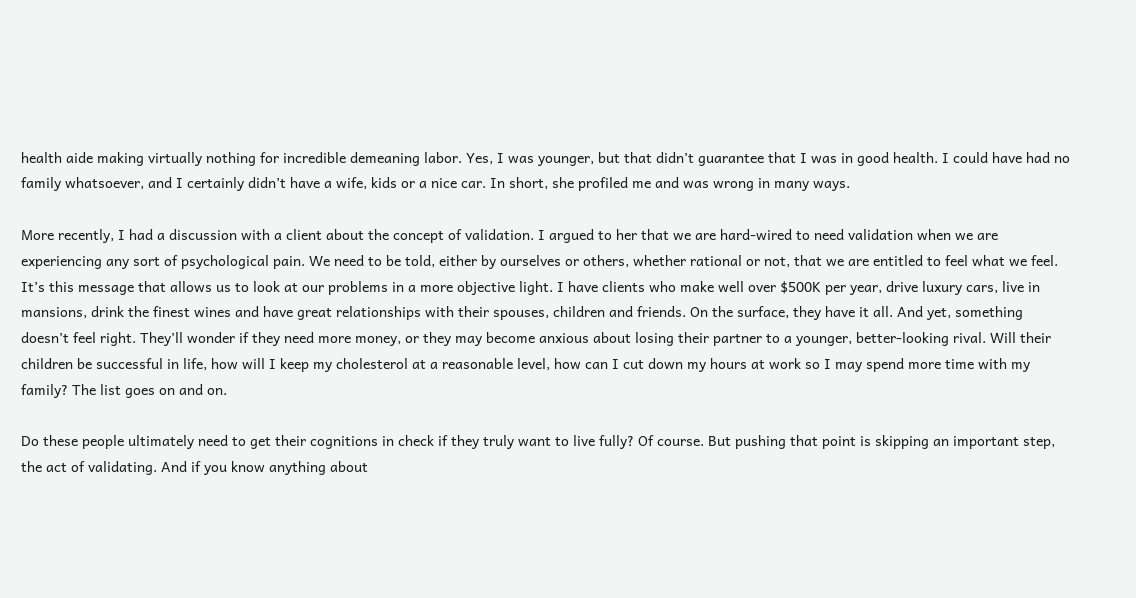health aide making virtually nothing for incredible demeaning labor. Yes, I was younger, but that didn’t guarantee that I was in good health. I could have had no family whatsoever, and I certainly didn’t have a wife, kids or a nice car. In short, she profiled me and was wrong in many ways.

More recently, I had a discussion with a client about the concept of validation. I argued to her that we are hard-wired to need validation when we are experiencing any sort of psychological pain. We need to be told, either by ourselves or others, whether rational or not, that we are entitled to feel what we feel. It’s this message that allows us to look at our problems in a more objective light. I have clients who make well over $500K per year, drive luxury cars, live in mansions, drink the finest wines and have great relationships with their spouses, children and friends. On the surface, they have it all. And yet, something doesn’t feel right. They’ll wonder if they need more money, or they may become anxious about losing their partner to a younger, better-looking rival. Will their children be successful in life, how will I keep my cholesterol at a reasonable level, how can I cut down my hours at work so I may spend more time with my family? The list goes on and on.

Do these people ultimately need to get their cognitions in check if they truly want to live fully? Of course. But pushing that point is skipping an important step, the act of validating. And if you know anything about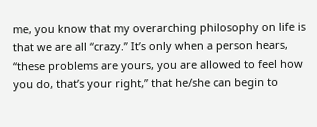me, you know that my overarching philosophy on life is that we are all “crazy.” It’s only when a person hears, “these problems are yours, you are allowed to feel how you do, that’s your right,” that he/she can begin to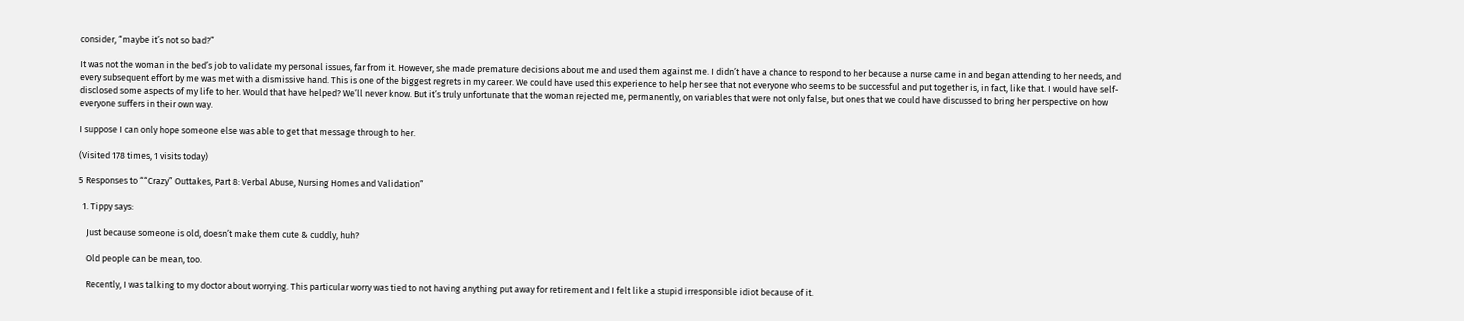consider, “maybe it’s not so bad?”

It was not the woman in the bed’s job to validate my personal issues, far from it. However, she made premature decisions about me and used them against me. I didn’t have a chance to respond to her because a nurse came in and began attending to her needs, and every subsequent effort by me was met with a dismissive hand. This is one of the biggest regrets in my career. We could have used this experience to help her see that not everyone who seems to be successful and put together is, in fact, like that. I would have self-disclosed some aspects of my life to her. Would that have helped? We’ll never know. But it’s truly unfortunate that the woman rejected me, permanently, on variables that were not only false, but ones that we could have discussed to bring her perspective on how everyone suffers in their own way.

I suppose I can only hope someone else was able to get that message through to her.

(Visited 178 times, 1 visits today)

5 Responses to ““Crazy” Outtakes, Part 8: Verbal Abuse, Nursing Homes and Validation”

  1. Tippy says:

    Just because someone is old, doesn’t make them cute & cuddly, huh?

    Old people can be mean, too.

    Recently, I was talking to my doctor about worrying. This particular worry was tied to not having anything put away for retirement and I felt like a stupid irresponsible idiot because of it.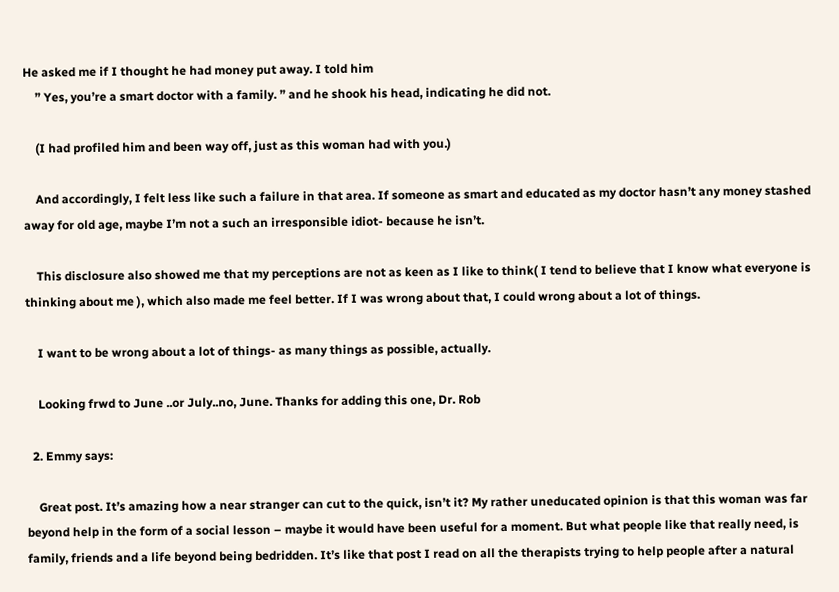He asked me if I thought he had money put away. I told him
    ” Yes, you’re a smart doctor with a family. ” and he shook his head, indicating he did not.

    (I had profiled him and been way off, just as this woman had with you.)

    And accordingly, I felt less like such a failure in that area. If someone as smart and educated as my doctor hasn’t any money stashed away for old age, maybe I’m not a such an irresponsible idiot- because he isn’t.

    This disclosure also showed me that my perceptions are not as keen as I like to think( I tend to believe that I know what everyone is thinking about me ), which also made me feel better. If I was wrong about that, I could wrong about a lot of things.

    I want to be wrong about a lot of things- as many things as possible, actually.

    Looking frwd to June ..or July..no, June. Thanks for adding this one, Dr. Rob

  2. Emmy says:

    Great post. It’s amazing how a near stranger can cut to the quick, isn’t it? My rather uneducated opinion is that this woman was far beyond help in the form of a social lesson – maybe it would have been useful for a moment. But what people like that really need, is family, friends and a life beyond being bedridden. It’s like that post I read on all the therapists trying to help people after a natural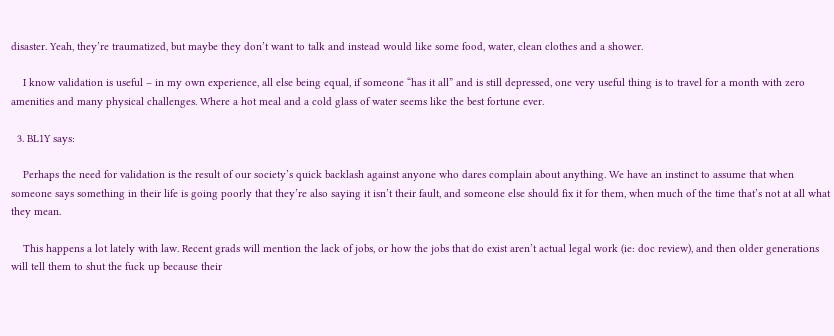disaster. Yeah, they’re traumatized, but maybe they don’t want to talk and instead would like some food, water, clean clothes and a shower.

    I know validation is useful – in my own experience, all else being equal, if someone “has it all” and is still depressed, one very useful thing is to travel for a month with zero amenities and many physical challenges. Where a hot meal and a cold glass of water seems like the best fortune ever.

  3. BL1Y says:

    Perhaps the need for validation is the result of our society’s quick backlash against anyone who dares complain about anything. We have an instinct to assume that when someone says something in their life is going poorly that they’re also saying it isn’t their fault, and someone else should fix it for them, when much of the time that’s not at all what they mean.

    This happens a lot lately with law. Recent grads will mention the lack of jobs, or how the jobs that do exist aren’t actual legal work (ie: doc review), and then older generations will tell them to shut the fuck up because their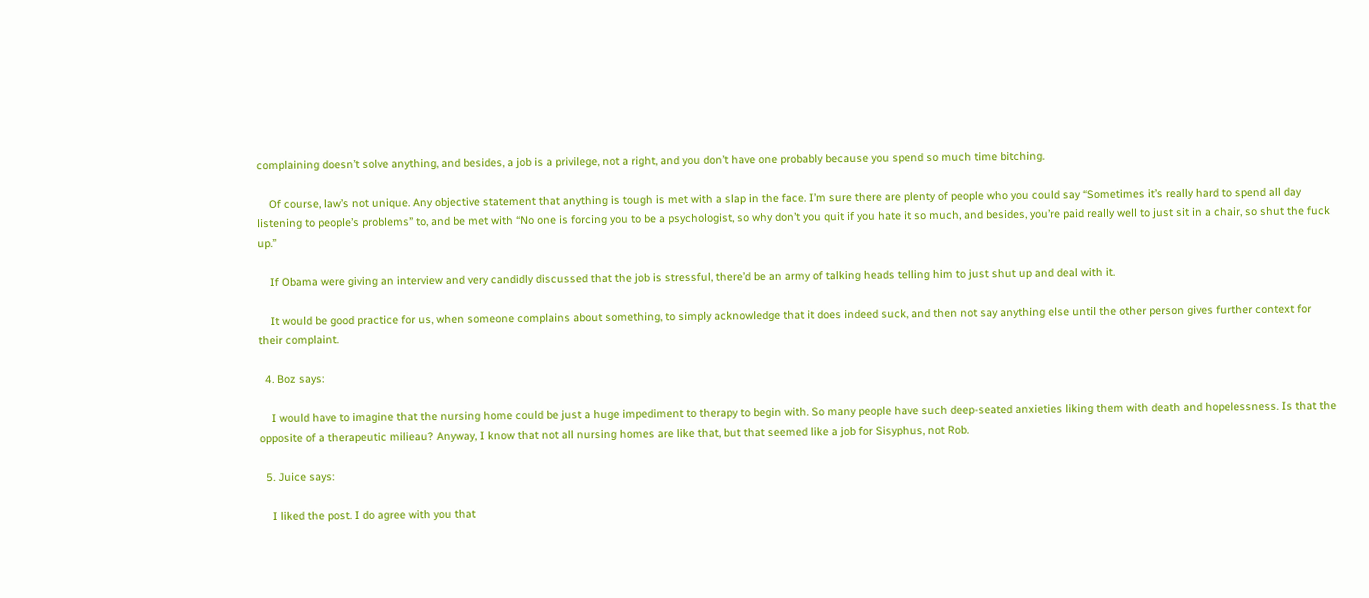complaining doesn’t solve anything, and besides, a job is a privilege, not a right, and you don’t have one probably because you spend so much time bitching.

    Of course, law’s not unique. Any objective statement that anything is tough is met with a slap in the face. I’m sure there are plenty of people who you could say “Sometimes it’s really hard to spend all day listening to people’s problems” to, and be met with “No one is forcing you to be a psychologist, so why don’t you quit if you hate it so much, and besides, you’re paid really well to just sit in a chair, so shut the fuck up.”

    If Obama were giving an interview and very candidly discussed that the job is stressful, there’d be an army of talking heads telling him to just shut up and deal with it.

    It would be good practice for us, when someone complains about something, to simply acknowledge that it does indeed suck, and then not say anything else until the other person gives further context for their complaint.

  4. Boz says:

    I would have to imagine that the nursing home could be just a huge impediment to therapy to begin with. So many people have such deep-seated anxieties liking them with death and hopelessness. Is that the opposite of a therapeutic milieau? Anyway, I know that not all nursing homes are like that, but that seemed like a job for Sisyphus, not Rob.

  5. Juice says:

    I liked the post. I do agree with you that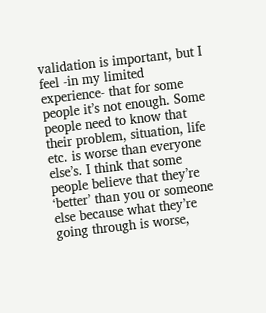validation is important, but I feel -in my limited experience- that for some people it’s not enough. Some people need to know that their problem, situation, life etc. is worse than everyone else’s. I think that some people believe that they’re ‘better’ than you or someone else because what they’re going through is worse,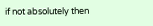if not absolutely then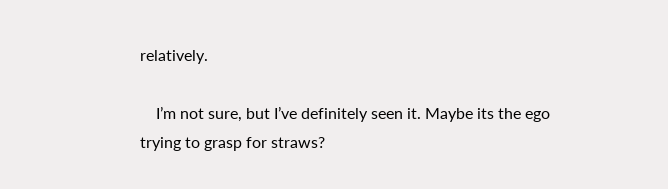relatively.

    I’m not sure, but I’ve definitely seen it. Maybe its the ego trying to grasp for straws?